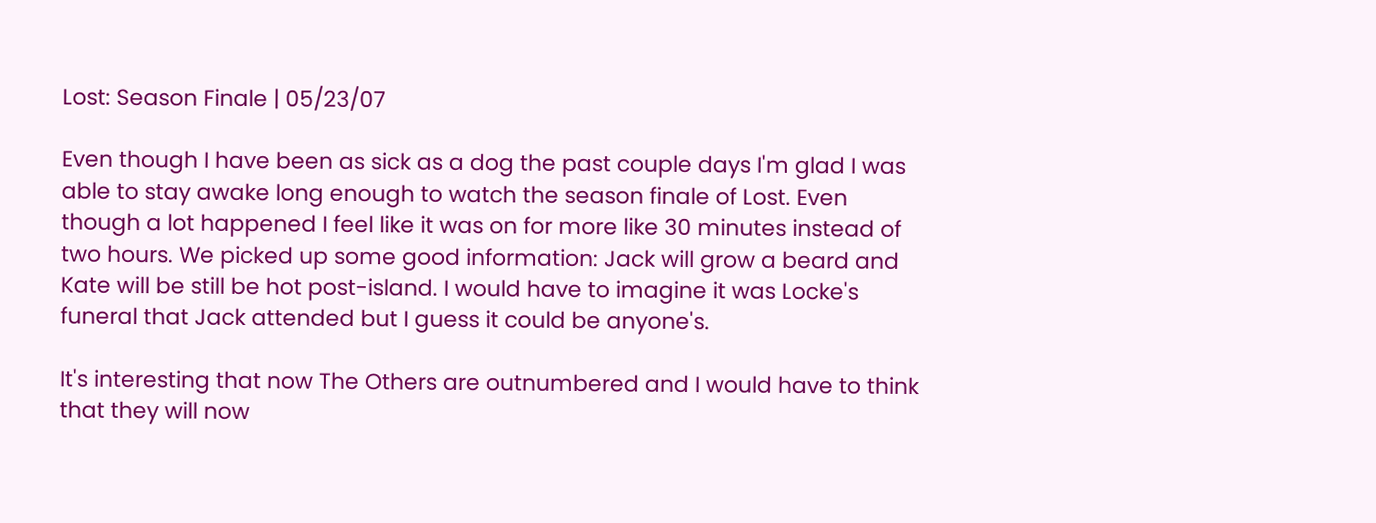Lost: Season Finale | 05/23/07

Even though I have been as sick as a dog the past couple days I'm glad I was able to stay awake long enough to watch the season finale of Lost. Even though a lot happened I feel like it was on for more like 30 minutes instead of two hours. We picked up some good information: Jack will grow a beard and Kate will be still be hot post-island. I would have to imagine it was Locke's funeral that Jack attended but I guess it could be anyone's.

It's interesting that now The Others are outnumbered and I would have to think that they will now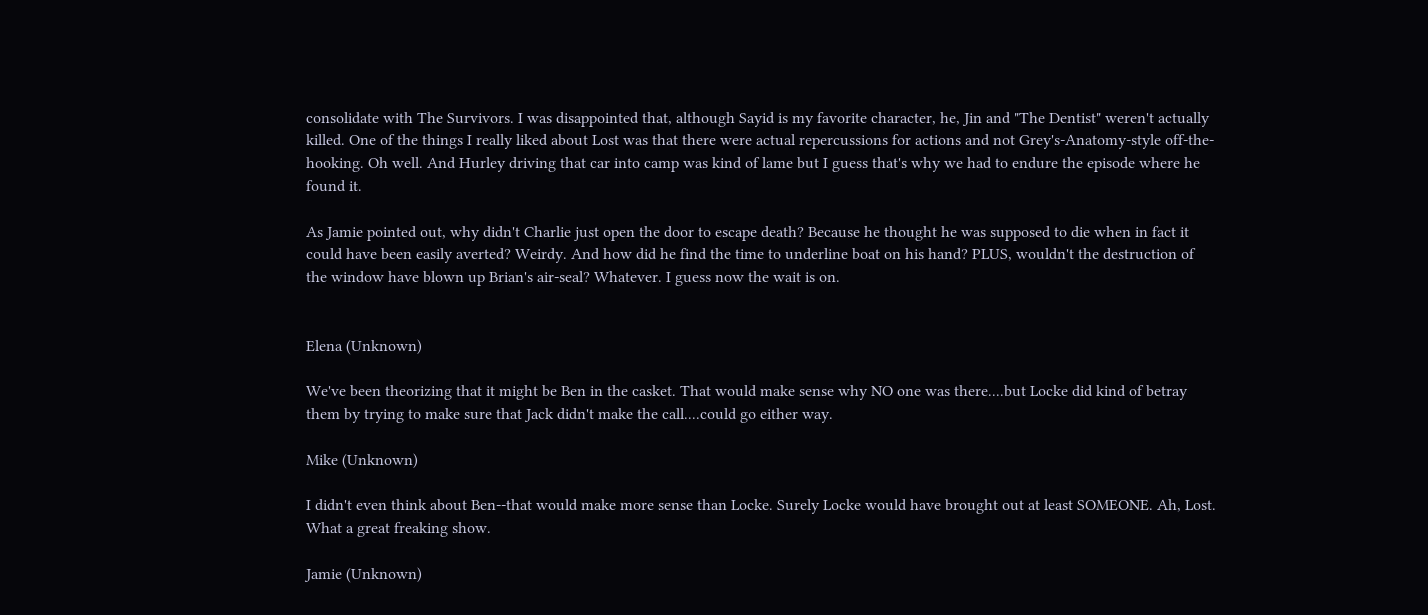consolidate with The Survivors. I was disappointed that, although Sayid is my favorite character, he, Jin and "The Dentist" weren't actually killed. One of the things I really liked about Lost was that there were actual repercussions for actions and not Grey's-Anatomy-style off-the-hooking. Oh well. And Hurley driving that car into camp was kind of lame but I guess that's why we had to endure the episode where he found it.

As Jamie pointed out, why didn't Charlie just open the door to escape death? Because he thought he was supposed to die when in fact it could have been easily averted? Weirdy. And how did he find the time to underline boat on his hand? PLUS, wouldn't the destruction of the window have blown up Brian's air-seal? Whatever. I guess now the wait is on.


Elena (Unknown)

We've been theorizing that it might be Ben in the casket. That would make sense why NO one was there....but Locke did kind of betray them by trying to make sure that Jack didn't make the call....could go either way.

Mike (Unknown)

I didn't even think about Ben--that would make more sense than Locke. Surely Locke would have brought out at least SOMEONE. Ah, Lost. What a great freaking show.

Jamie (Unknown)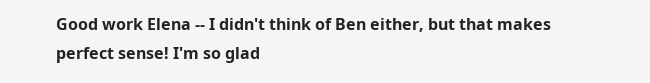Good work Elena -- I didn't think of Ben either, but that makes perfect sense! I'm so glad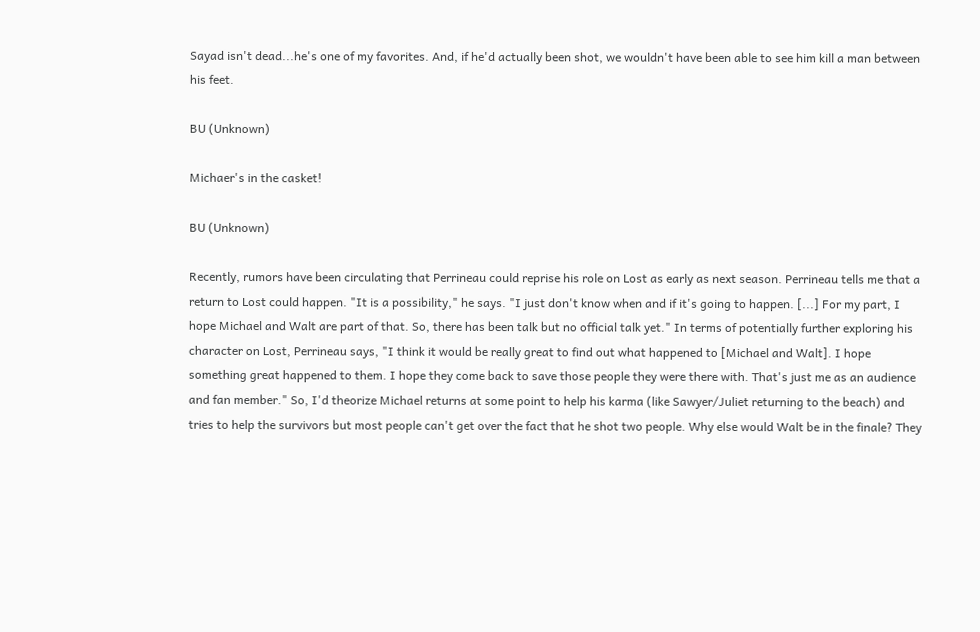Sayad isn't dead...he's one of my favorites. And, if he'd actually been shot, we wouldn't have been able to see him kill a man between his feet.

BU (Unknown)

Michaer's in the casket!

BU (Unknown)

Recently, rumors have been circulating that Perrineau could reprise his role on Lost as early as next season. Perrineau tells me that a return to Lost could happen. "It is a possibility," he says. "I just don't know when and if it's going to happen. [...] For my part, I hope Michael and Walt are part of that. So, there has been talk but no official talk yet." In terms of potentially further exploring his character on Lost, Perrineau says, "I think it would be really great to find out what happened to [Michael and Walt]. I hope something great happened to them. I hope they come back to save those people they were there with. That's just me as an audience and fan member." So, I'd theorize Michael returns at some point to help his karma (like Sawyer/Juliet returning to the beach) and tries to help the survivors but most people can't get over the fact that he shot two people. Why else would Walt be in the finale? They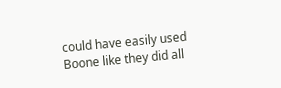could have easily used Boone like they did all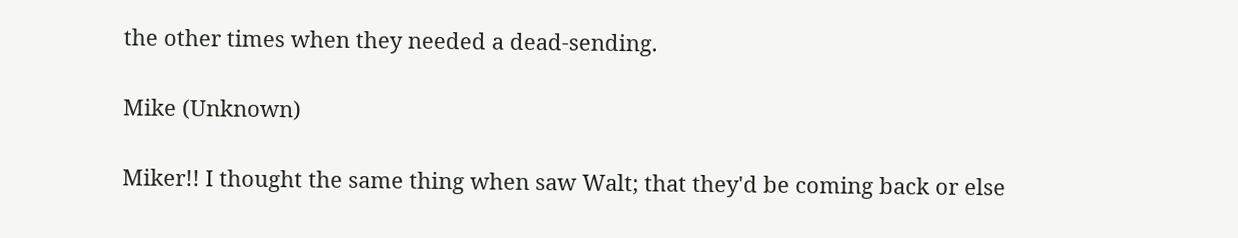the other times when they needed a dead-sending.

Mike (Unknown)

Miker!! I thought the same thing when saw Walt; that they'd be coming back or else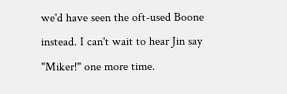we'd have seen the oft-used Boone instead. I can't wait to hear Jin say "Miker!" one more time.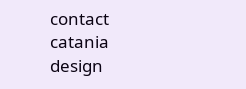contact catania design